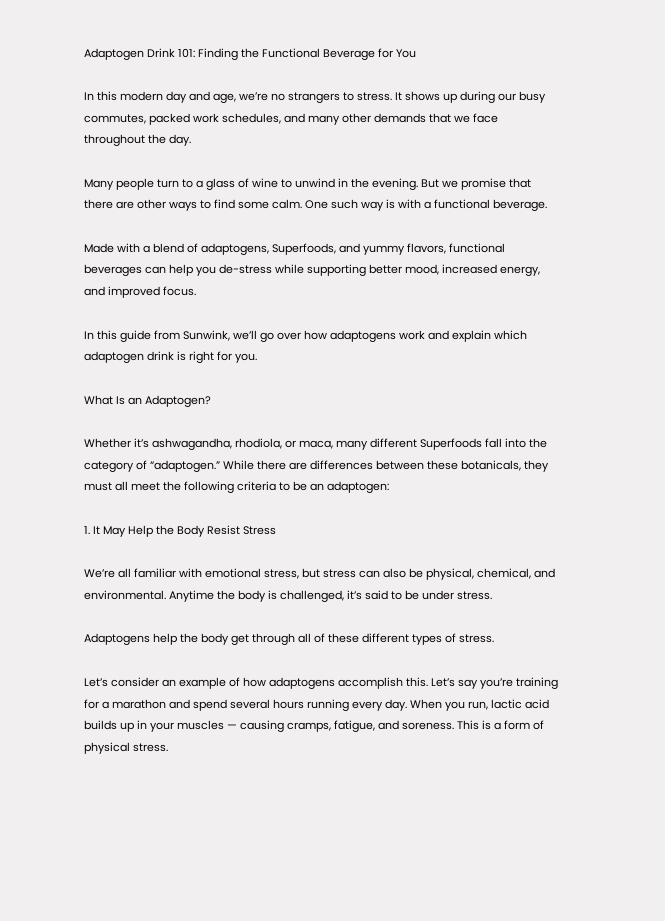Adaptogen Drink 101: Finding the Functional Beverage for You

In this modern day and age, we’re no strangers to stress. It shows up during our busy commutes, packed work schedules, and many other demands that we face throughout the day.

Many people turn to a glass of wine to unwind in the evening. But we promise that there are other ways to find some calm. One such way is with a functional beverage.

Made with a blend of adaptogens, Superfoods, and yummy flavors, functional beverages can help you de-stress while supporting better mood, increased energy, and improved focus.

In this guide from Sunwink, we’ll go over how adaptogens work and explain which adaptogen drink is right for you.

What Is an Adaptogen?

Whether it’s ashwagandha, rhodiola, or maca, many different Superfoods fall into the category of “adaptogen.” While there are differences between these botanicals, they must all meet the following criteria to be an adaptogen:

1. It May Help the Body Resist Stress

We’re all familiar with emotional stress, but stress can also be physical, chemical, and environmental. Anytime the body is challenged, it’s said to be under stress.

Adaptogens help the body get through all of these different types of stress.

Let’s consider an example of how adaptogens accomplish this. Let’s say you’re training for a marathon and spend several hours running every day. When you run, lactic acid builds up in your muscles — causing cramps, fatigue, and soreness. This is a form of physical stress.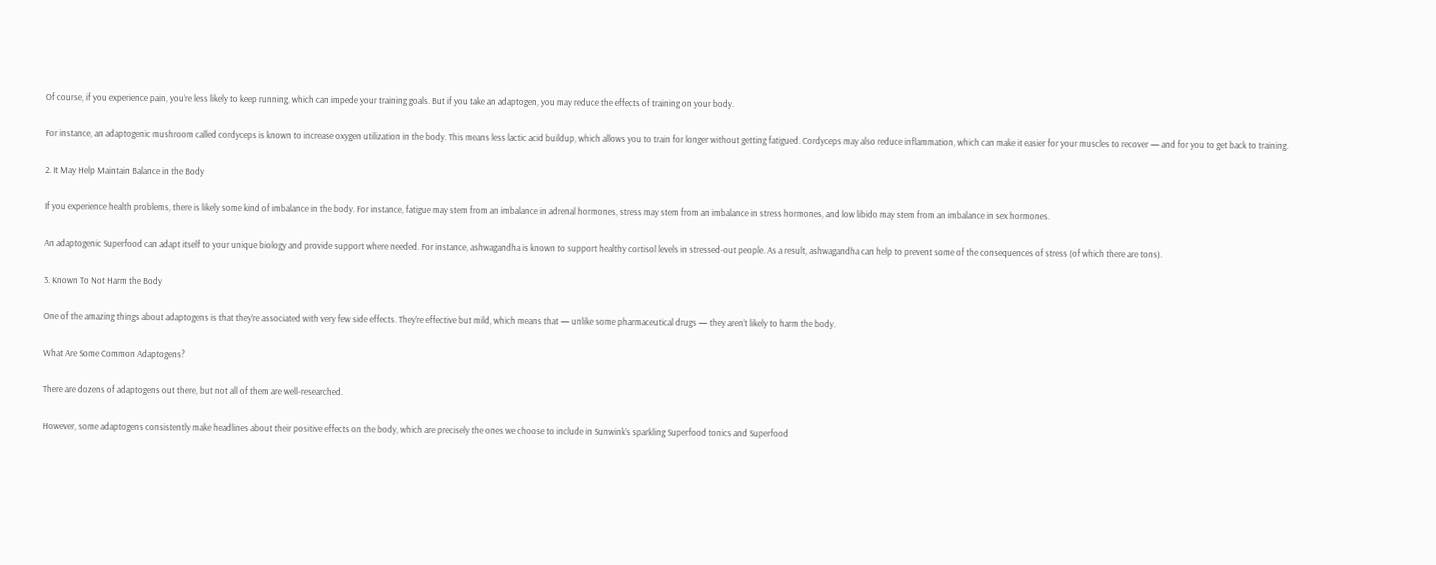Of course, if you experience pain, you’re less likely to keep running, which can impede your training goals. But if you take an adaptogen, you may reduce the effects of training on your body.

For instance, an adaptogenic mushroom called cordyceps is known to increase oxygen utilization in the body. This means less lactic acid buildup, which allows you to train for longer without getting fatigued. Cordyceps may also reduce inflammation, which can make it easier for your muscles to recover — and for you to get back to training.

2. It May Help Maintain Balance in the Body

If you experience health problems, there is likely some kind of imbalance in the body. For instance, fatigue may stem from an imbalance in adrenal hormones, stress may stem from an imbalance in stress hormones, and low libido may stem from an imbalance in sex hormones.

An adaptogenic Superfood can adapt itself to your unique biology and provide support where needed. For instance, ashwagandha is known to support healthy cortisol levels in stressed-out people. As a result, ashwagandha can help to prevent some of the consequences of stress (of which there are tons).

3. Known To Not Harm the Body

One of the amazing things about adaptogens is that they’re associated with very few side effects. They’re effective but mild, which means that — unlike some pharmaceutical drugs — they aren’t likely to harm the body.

What Are Some Common Adaptogens?

There are dozens of adaptogens out there, but not all of them are well-researched.

However, some adaptogens consistently make headlines about their positive effects on the body, which are precisely the ones we choose to include in Sunwink’s sparkling Superfood tonics and Superfood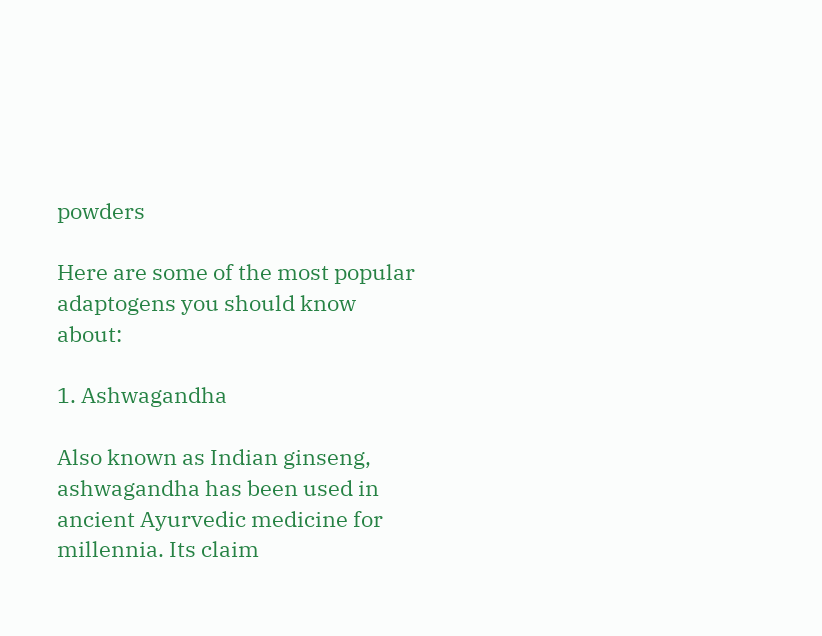powders

Here are some of the most popular adaptogens you should know about:

1. Ashwagandha

Also known as Indian ginseng, ashwagandha has been used in ancient Ayurvedic medicine for millennia. Its claim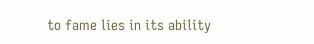to fame lies in its ability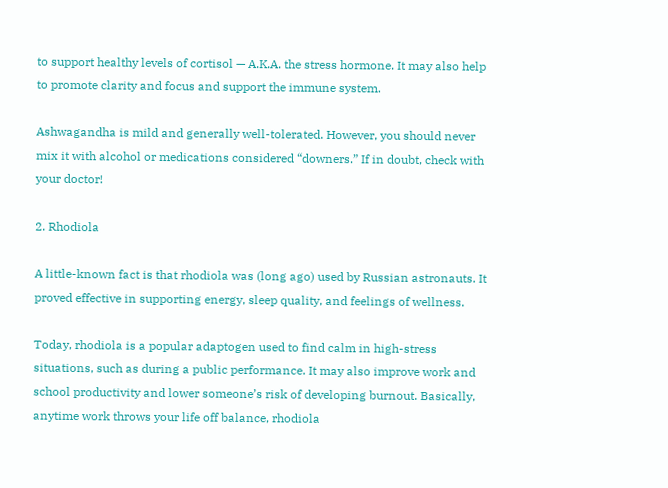to support healthy levels of cortisol — A.K.A. the stress hormone. It may also help to promote clarity and focus and support the immune system.

Ashwagandha is mild and generally well-tolerated. However, you should never mix it with alcohol or medications considered “downers.” If in doubt, check with your doctor!

2. Rhodiola

A little-known fact is that rhodiola was (long ago) used by Russian astronauts. It proved effective in supporting energy, sleep quality, and feelings of wellness.

Today, rhodiola is a popular adaptogen used to find calm in high-stress situations, such as during a public performance. It may also improve work and school productivity and lower someone’s risk of developing burnout. Basically, anytime work throws your life off balance, rhodiola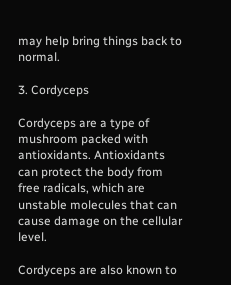may help bring things back to normal.

3. Cordyceps

Cordyceps are a type of mushroom packed with antioxidants. Antioxidants can protect the body from free radicals, which are unstable molecules that can cause damage on the cellular level.

Cordyceps are also known to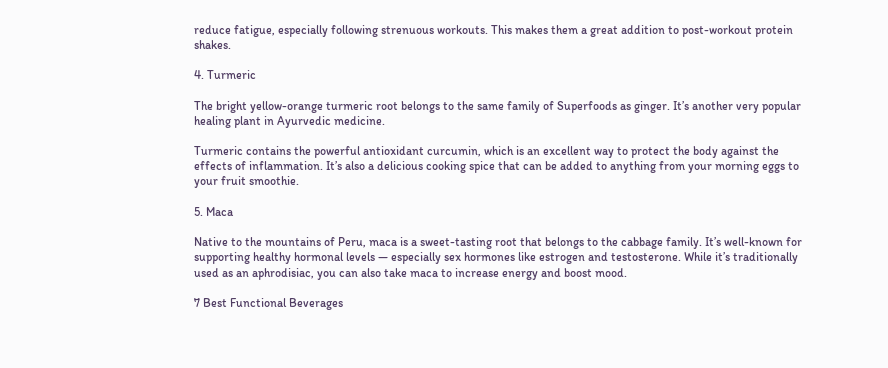reduce fatigue, especially following strenuous workouts. This makes them a great addition to post-workout protein shakes.

4. Turmeric

The bright yellow-orange turmeric root belongs to the same family of Superfoods as ginger. It’s another very popular healing plant in Ayurvedic medicine.

Turmeric contains the powerful antioxidant curcumin, which is an excellent way to protect the body against the effects of inflammation. It’s also a delicious cooking spice that can be added to anything from your morning eggs to your fruit smoothie.

5. Maca

Native to the mountains of Peru, maca is a sweet-tasting root that belongs to the cabbage family. It’s well-known for supporting healthy hormonal levels — especially sex hormones like estrogen and testosterone. While it’s traditionally used as an aphrodisiac, you can also take maca to increase energy and boost mood.

7 Best Functional Beverages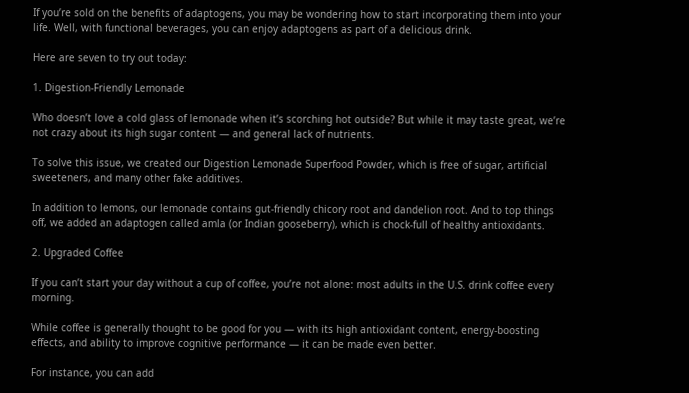If you’re sold on the benefits of adaptogens, you may be wondering how to start incorporating them into your life. Well, with functional beverages, you can enjoy adaptogens as part of a delicious drink.

Here are seven to try out today:

1. Digestion-Friendly Lemonade

Who doesn’t love a cold glass of lemonade when it’s scorching hot outside? But while it may taste great, we’re not crazy about its high sugar content — and general lack of nutrients.

To solve this issue, we created our Digestion Lemonade Superfood Powder, which is free of sugar, artificial sweeteners, and many other fake additives.

In addition to lemons, our lemonade contains gut-friendly chicory root and dandelion root. And to top things off, we added an adaptogen called amla (or Indian gooseberry), which is chock-full of healthy antioxidants.

2. Upgraded Coffee

If you can’t start your day without a cup of coffee, you’re not alone: most adults in the U.S. drink coffee every morning.

While coffee is generally thought to be good for you — with its high antioxidant content, energy-boosting effects, and ability to improve cognitive performance — it can be made even better.

For instance, you can add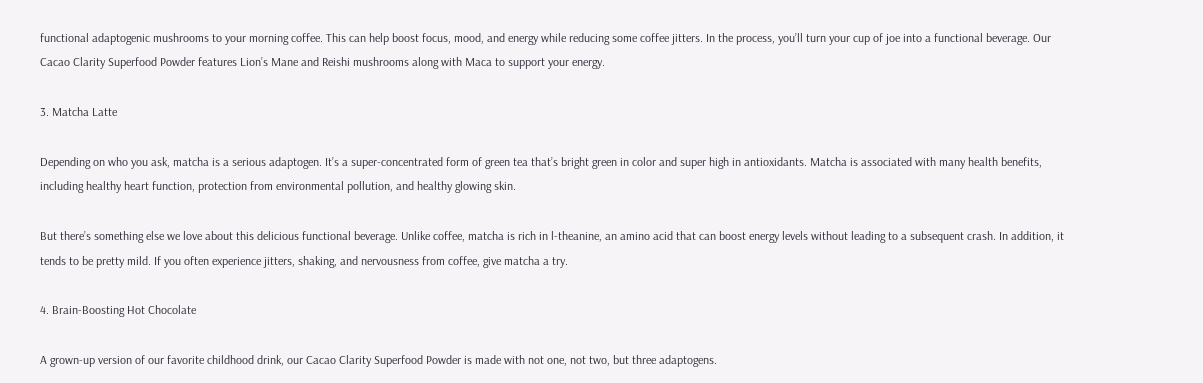functional adaptogenic mushrooms to your morning coffee. This can help boost focus, mood, and energy while reducing some coffee jitters. In the process, you’ll turn your cup of joe into a functional beverage. Our Cacao Clarity Superfood Powder features Lion’s Mane and Reishi mushrooms along with Maca to support your energy.

3. Matcha Latte

Depending on who you ask, matcha is a serious adaptogen. It’s a super-concentrated form of green tea that’s bright green in color and super high in antioxidants. Matcha is associated with many health benefits, including healthy heart function, protection from environmental pollution, and healthy glowing skin.

But there’s something else we love about this delicious functional beverage. Unlike coffee, matcha is rich in l-theanine, an amino acid that can boost energy levels without leading to a subsequent crash. In addition, it tends to be pretty mild. If you often experience jitters, shaking, and nervousness from coffee, give matcha a try.

4. Brain-Boosting Hot Chocolate

A grown-up version of our favorite childhood drink, our Cacao Clarity Superfood Powder is made with not one, not two, but three adaptogens.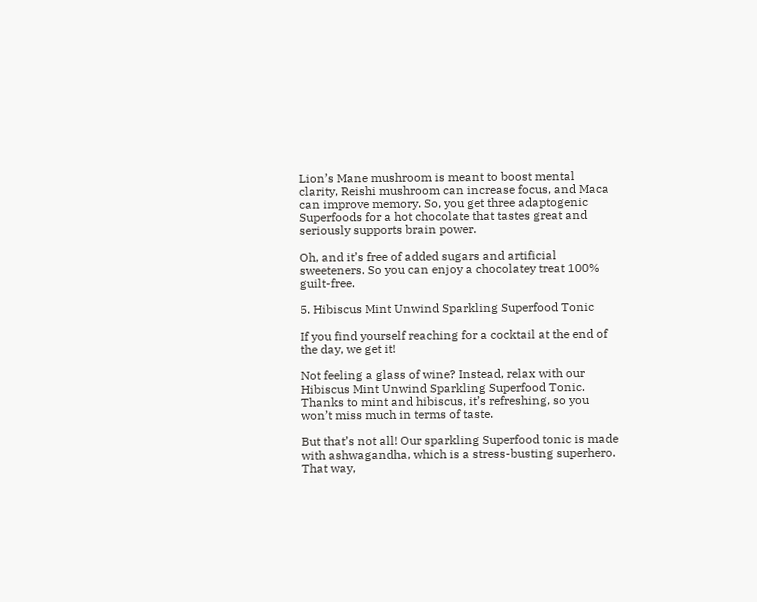Lion’s Mane mushroom is meant to boost mental clarity, Reishi mushroom can increase focus, and Maca can improve memory. So, you get three adaptogenic Superfoods for a hot chocolate that tastes great and seriously supports brain power.

Oh, and it’s free of added sugars and artificial sweeteners. So you can enjoy a chocolatey treat 100% guilt-free.

5. Hibiscus Mint Unwind Sparkling Superfood Tonic

If you find yourself reaching for a cocktail at the end of the day, we get it!

Not feeling a glass of wine? Instead, relax with our Hibiscus Mint Unwind Sparkling Superfood Tonic. Thanks to mint and hibiscus, it’s refreshing, so you won’t miss much in terms of taste.

But that’s not all! Our sparkling Superfood tonic is made with ashwagandha, which is a stress-busting superhero. That way,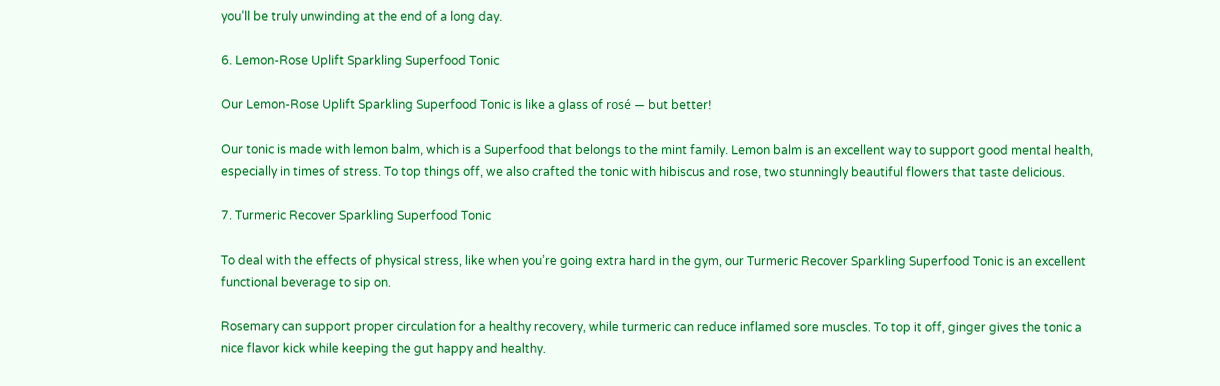you’ll be truly unwinding at the end of a long day.

6. Lemon-Rose Uplift Sparkling Superfood Tonic

Our Lemon-Rose Uplift Sparkling Superfood Tonic is like a glass of rosé — but better!

Our tonic is made with lemon balm, which is a Superfood that belongs to the mint family. Lemon balm is an excellent way to support good mental health, especially in times of stress. To top things off, we also crafted the tonic with hibiscus and rose, two stunningly beautiful flowers that taste delicious.

7. Turmeric Recover Sparkling Superfood Tonic

To deal with the effects of physical stress, like when you’re going extra hard in the gym, our Turmeric Recover Sparkling Superfood Tonic is an excellent functional beverage to sip on.

Rosemary can support proper circulation for a healthy recovery, while turmeric can reduce inflamed sore muscles. To top it off, ginger gives the tonic a nice flavor kick while keeping the gut happy and healthy.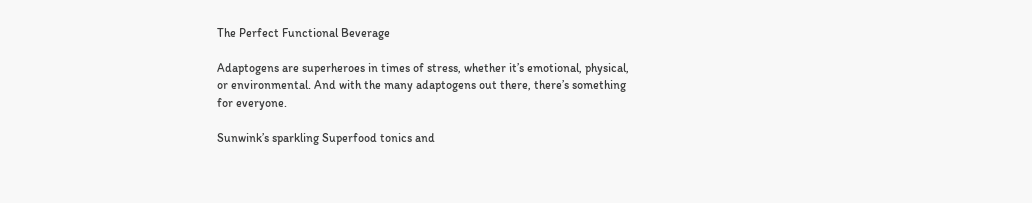The Perfect Functional Beverage

Adaptogens are superheroes in times of stress, whether it’s emotional, physical, or environmental. And with the many adaptogens out there, there’s something for everyone.

Sunwink’s sparkling Superfood tonics and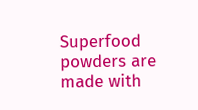Superfood powders are made with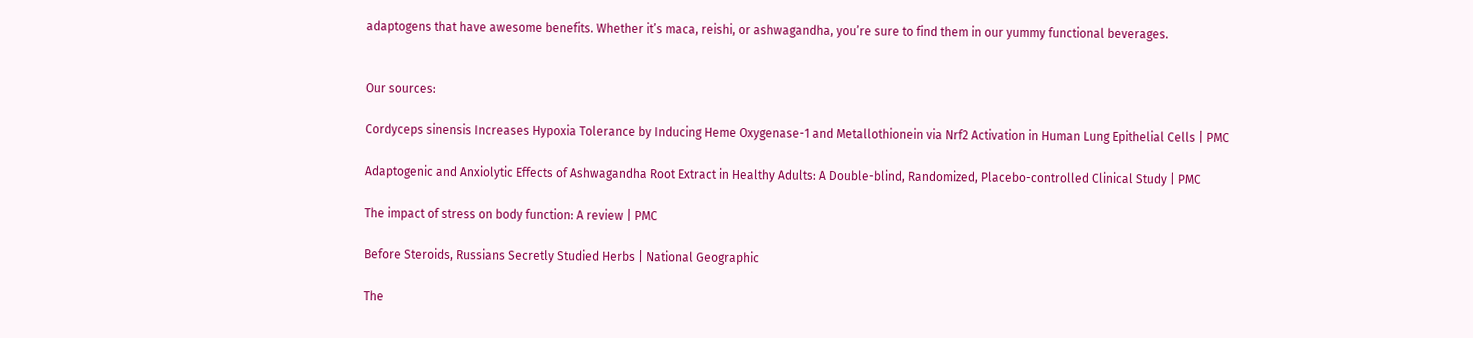adaptogens that have awesome benefits. Whether it’s maca, reishi, or ashwagandha, you’re sure to find them in our yummy functional beverages.


Our sources:

Cordyceps sinensis Increases Hypoxia Tolerance by Inducing Heme Oxygenase-1 and Metallothionein via Nrf2 Activation in Human Lung Epithelial Cells | PMC

Adaptogenic and Anxiolytic Effects of Ashwagandha Root Extract in Healthy Adults: A Double-blind, Randomized, Placebo-controlled Clinical Study | PMC

The impact of stress on body function: A review | PMC

Before Steroids, Russians Secretly Studied Herbs | National Geographic

The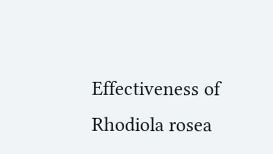Effectiveness of Rhodiola rosea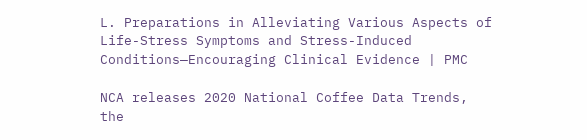L. Preparations in Alleviating Various Aspects of Life-Stress Symptoms and Stress-Induced Conditions—Encouraging Clinical Evidence | PMC

NCA releases 2020 National Coffee Data Trends, the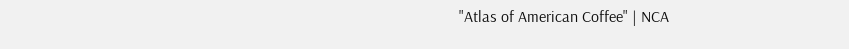"Atlas of American Coffee" | NCA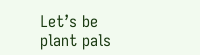Let’s be plant pals